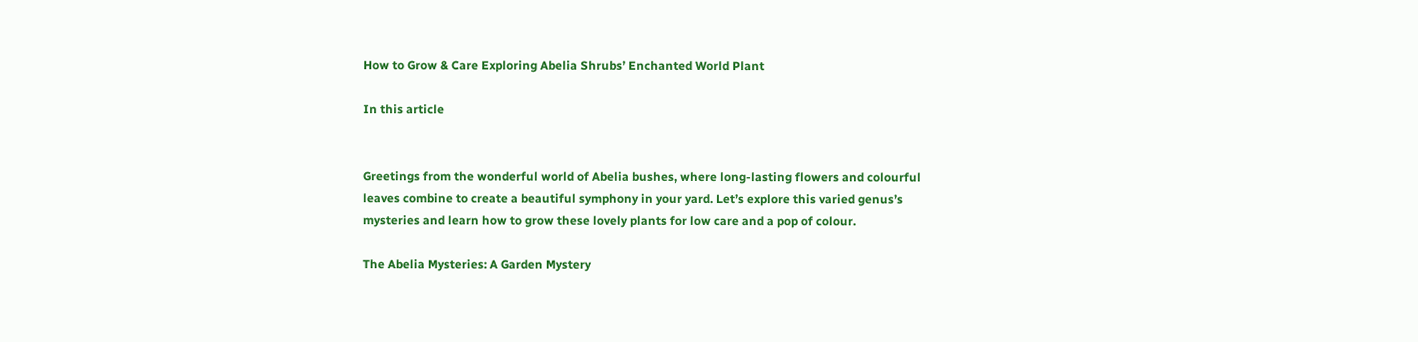How to Grow & Care Exploring Abelia Shrubs’ Enchanted World Plant

In this article


Greetings from the wonderful world of Abelia bushes, where long-lasting flowers and colourful leaves combine to create a beautiful symphony in your yard. Let’s explore this varied genus’s mysteries and learn how to grow these lovely plants for low care and a pop of colour.

The Abelia Mysteries: A Garden Mystery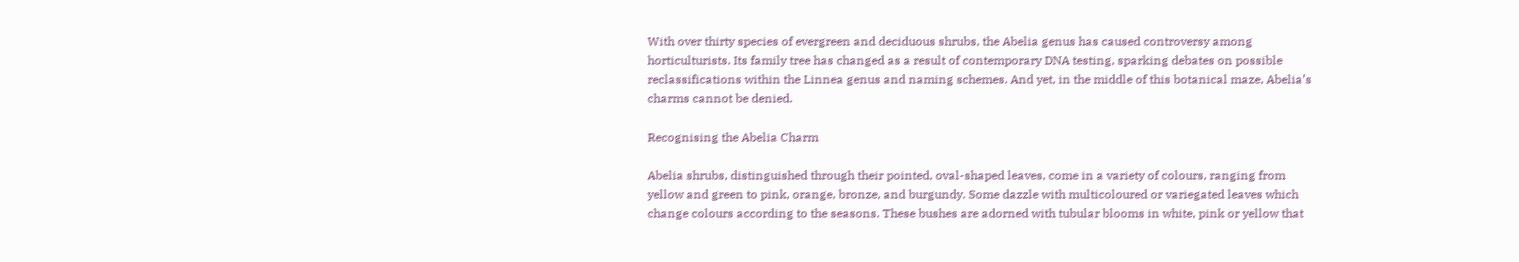With over thirty species of evergreen and deciduous shrubs, the Abelia genus has caused controversy among horticulturists. Its family tree has changed as a result of contemporary DNA testing, sparking debates on possible reclassifications within the Linnea genus and naming schemes. And yet, in the middle of this botanical maze, Abelia’s charms cannot be denied.

Recognising the Abelia Charm

Abelia shrubs, distinguished through their pointed, oval-shaped leaves, come in a variety of colours, ranging from yellow and green to pink, orange, bronze, and burgundy. Some dazzle with multicoloured or variegated leaves which change colours according to the seasons. These bushes are adorned with tubular blooms in white, pink or yellow that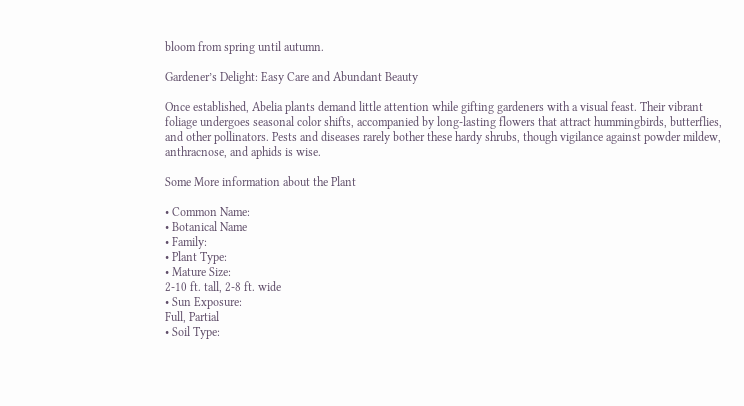bloom from spring until autumn.

Gardener’s Delight: Easy Care and Abundant Beauty

Once established, Abelia plants demand little attention while gifting gardeners with a visual feast. Their vibrant foliage undergoes seasonal color shifts, accompanied by long-lasting flowers that attract hummingbirds, butterflies, and other pollinators. Pests and diseases rarely bother these hardy shrubs, though vigilance against powder mildew, anthracnose, and aphids is wise.

Some More information about the Plant

• Common Name:
• Botanical Name
• Family:
• Plant Type:
• Mature Size:
2-10 ft. tall, 2-8 ft. wide
• Sun Exposure:
Full, Partial
• Soil Type: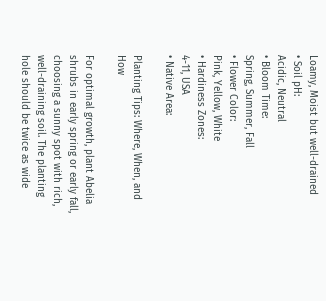Loamy, Moist but well-drained
• Soil pH:
Acidic, Neutral
• Bloom Time:
Spring, Summer, Fall
• Flower Color:
Pink, Yellow, White
• Hardiness Zones:
4-11, USA
• Native Area:

Planting Tips: Where, When, and How

For optimal growth, plant Abelia shrubs in early spring or early fall, choosing a sunny spot with rich, well-draining soil. The planting hole should be twice as wide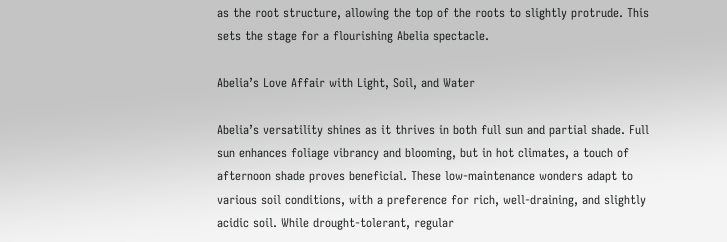as the root structure, allowing the top of the roots to slightly protrude. This sets the stage for a flourishing Abelia spectacle.

Abelia’s Love Affair with Light, Soil, and Water

Abelia’s versatility shines as it thrives in both full sun and partial shade. Full sun enhances foliage vibrancy and blooming, but in hot climates, a touch of afternoon shade proves beneficial. These low-maintenance wonders adapt to various soil conditions, with a preference for rich, well-draining, and slightly acidic soil. While drought-tolerant, regular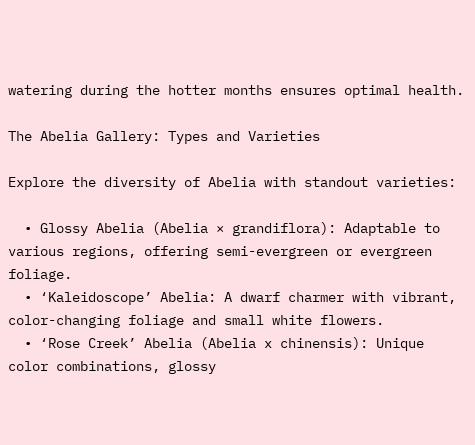watering during the hotter months ensures optimal health.

The Abelia Gallery: Types and Varieties

Explore the diversity of Abelia with standout varieties:

  • Glossy Abelia (Abelia × grandiflora): Adaptable to various regions, offering semi-evergreen or evergreen foliage.
  • ‘Kaleidoscope’ Abelia: A dwarf charmer with vibrant, color-changing foliage and small white flowers.
  • ‘Rose Creek’ Abelia (Abelia x chinensis): Unique color combinations, glossy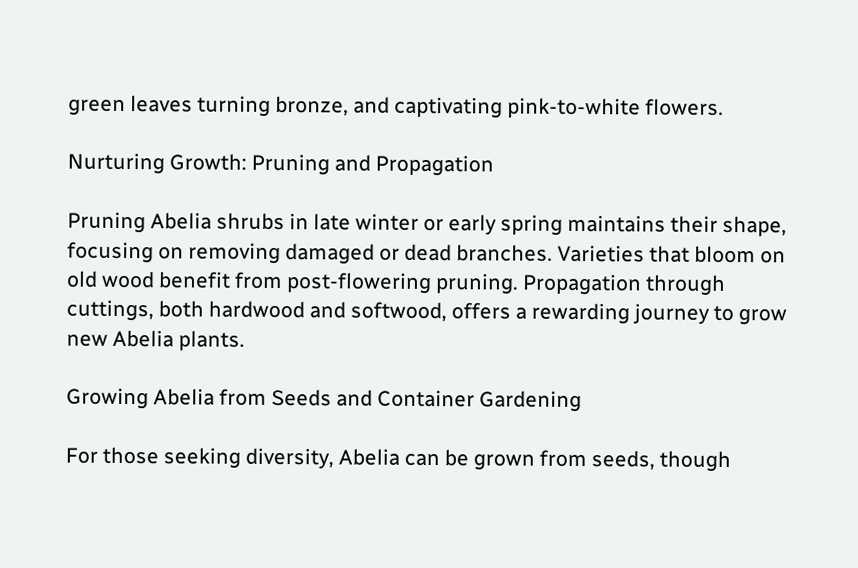green leaves turning bronze, and captivating pink-to-white flowers.

Nurturing Growth: Pruning and Propagation

Pruning Abelia shrubs in late winter or early spring maintains their shape, focusing on removing damaged or dead branches. Varieties that bloom on old wood benefit from post-flowering pruning. Propagation through cuttings, both hardwood and softwood, offers a rewarding journey to grow new Abelia plants.

Growing Abelia from Seeds and Container Gardening

For those seeking diversity, Abelia can be grown from seeds, though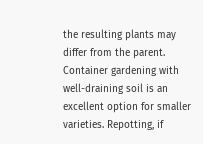the resulting plants may differ from the parent. Container gardening with well-draining soil is an excellent option for smaller varieties. Repotting, if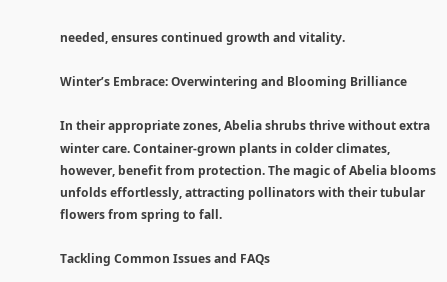needed, ensures continued growth and vitality.

Winter’s Embrace: Overwintering and Blooming Brilliance

In their appropriate zones, Abelia shrubs thrive without extra winter care. Container-grown plants in colder climates, however, benefit from protection. The magic of Abelia blooms unfolds effortlessly, attracting pollinators with their tubular flowers from spring to fall.

Tackling Common Issues and FAQs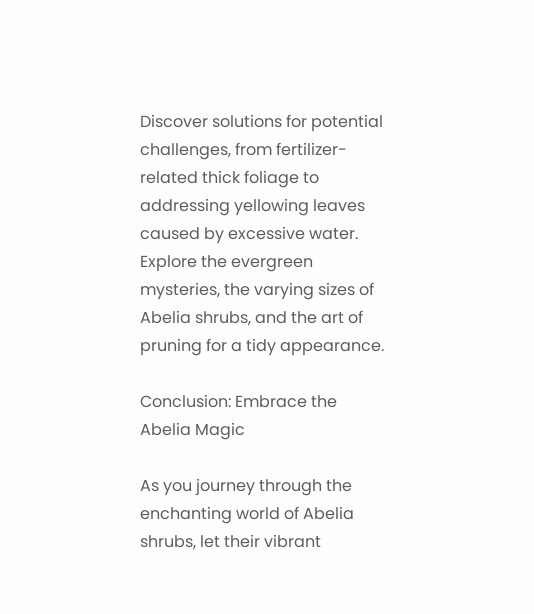Discover solutions for potential challenges, from fertilizer-related thick foliage to addressing yellowing leaves caused by excessive water. Explore the evergreen mysteries, the varying sizes of Abelia shrubs, and the art of pruning for a tidy appearance.

Conclusion: Embrace the Abelia Magic

As you journey through the enchanting world of Abelia shrubs, let their vibrant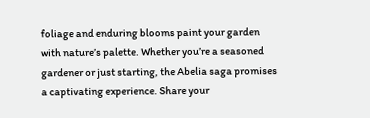foliage and enduring blooms paint your garden with nature’s palette. Whether you’re a seasoned gardener or just starting, the Abelia saga promises a captivating experience. Share your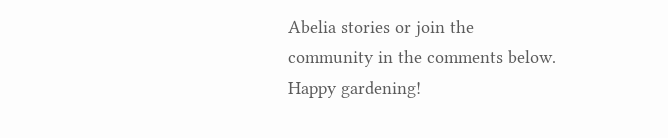Abelia stories or join the community in the comments below. Happy gardening!